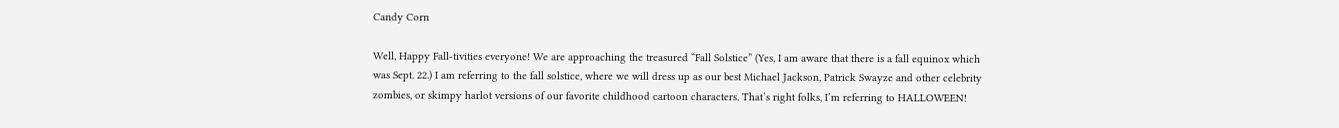Candy Corn

Well, Happy Fall-tivities everyone! We are approaching the treasured “Fall Solstice” (Yes, I am aware that there is a fall equinox which was Sept. 22.) I am referring to the fall solstice, where we will dress up as our best Michael Jackson, Patrick Swayze and other celebrity zombies, or skimpy harlot versions of our favorite childhood cartoon characters. That’s right folks, I’m referring to HALLOWEEN!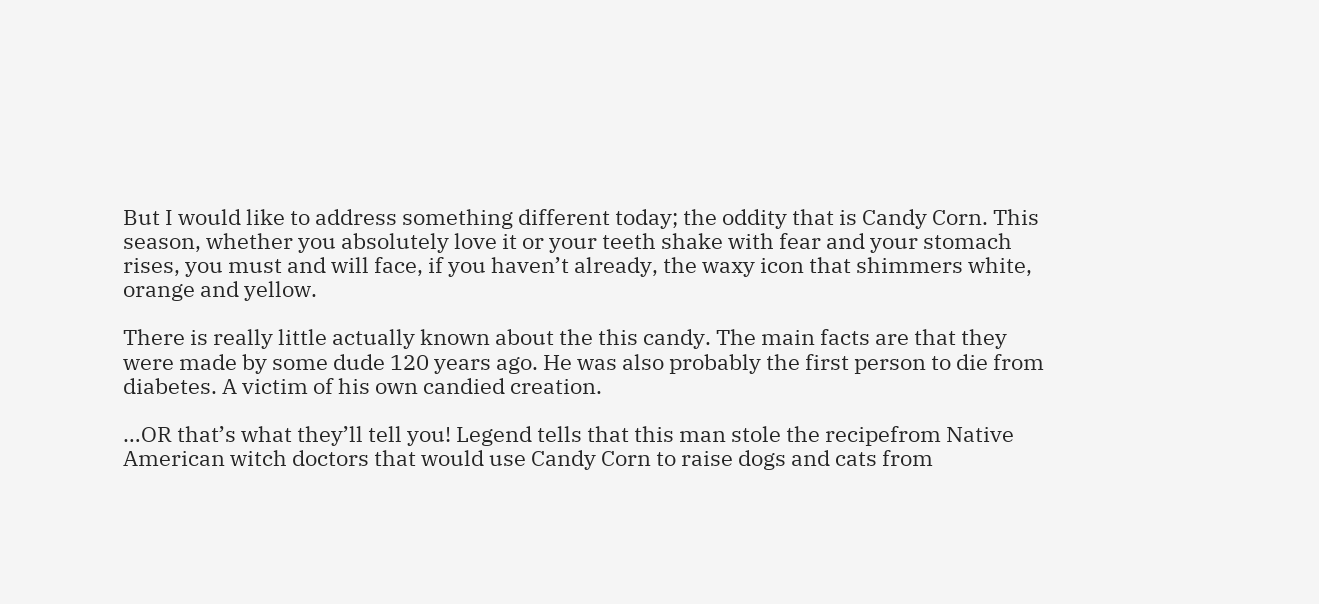But I would like to address something different today; the oddity that is Candy Corn. This season, whether you absolutely love it or your teeth shake with fear and your stomach rises, you must and will face, if you haven’t already, the waxy icon that shimmers white, orange and yellow.

There is really little actually known about the this candy. The main facts are that they were made by some dude 120 years ago. He was also probably the first person to die from diabetes. A victim of his own candied creation.

…OR that’s what they’ll tell you! Legend tells that this man stole the recipefrom Native American witch doctors that would use Candy Corn to raise dogs and cats from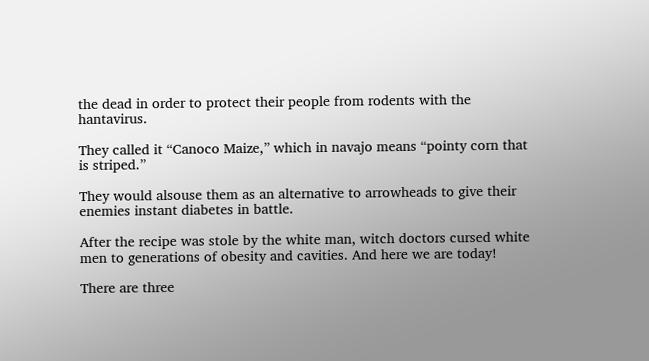the dead in order to protect their people from rodents with the hantavirus.

They called it “Canoco Maize,” which in navajo means “pointy corn that is striped.”

They would alsouse them as an alternative to arrowheads to give their enemies instant diabetes in battle.

After the recipe was stole by the white man, witch doctors cursed white men to generations of obesity and cavities. And here we are today!

There are three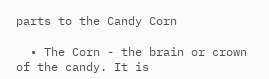parts to the Candy Corn

  • The Corn - the brain or crown of the candy. It is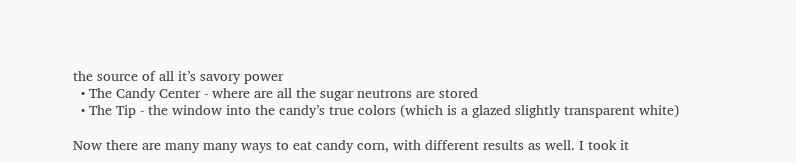the source of all it’s savory power
  • The Candy Center - where are all the sugar neutrons are stored
  • The Tip - the window into the candy’s true colors (which is a glazed slightly transparent white)

Now there are many many ways to eat candy corn, with different results as well. I took it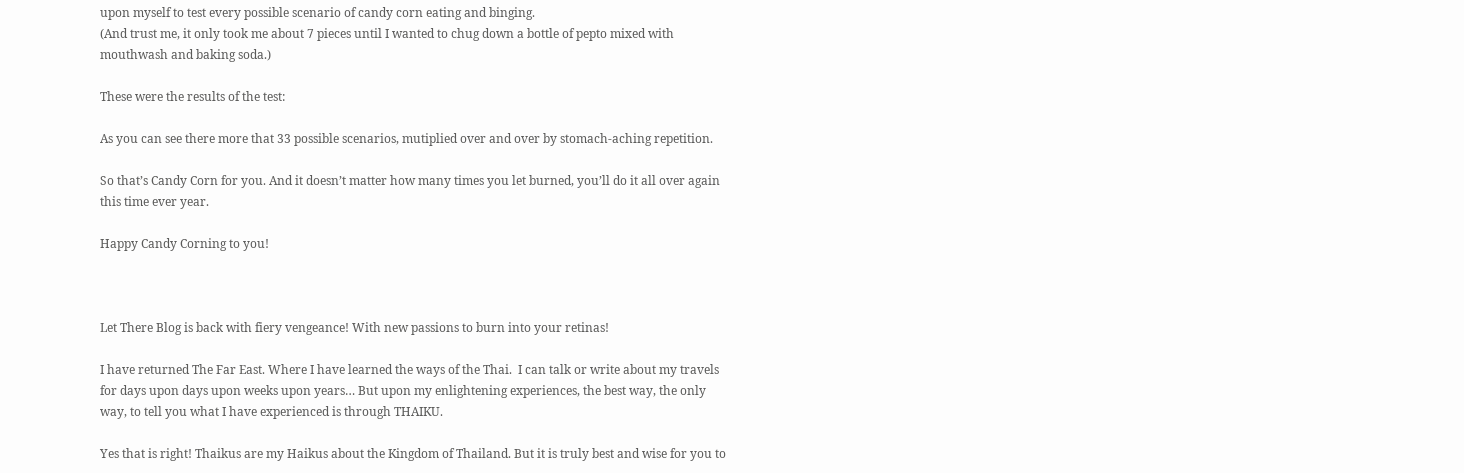upon myself to test every possible scenario of candy corn eating and binging.
(And trust me, it only took me about 7 pieces until I wanted to chug down a bottle of pepto mixed with mouthwash and baking soda.)

These were the results of the test:

As you can see there more that 33 possible scenarios, mutiplied over and over by stomach-aching repetition.

So that’s Candy Corn for you. And it doesn’t matter how many times you let burned, you’ll do it all over again this time ever year.

Happy Candy Corning to you!



Let There Blog is back with fiery vengeance! With new passions to burn into your retinas!

I have returned The Far East. Where I have learned the ways of the Thai.  I can talk or write about my travels for days upon days upon weeks upon years… But upon my enlightening experiences, the best way, the only way, to tell you what I have experienced is through THAIKU.

Yes that is right! Thaikus are my Haikus about the Kingdom of Thailand. But it is truly best and wise for you to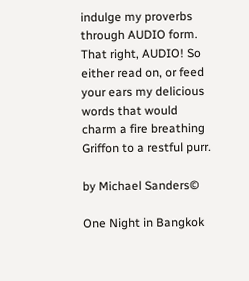indulge my proverbs through AUDIO form. That right, AUDIO! So either read on, or feed your ears my delicious words that would charm a fire breathing Griffon to a restful purr.

by Michael Sanders©

One Night in Bangkok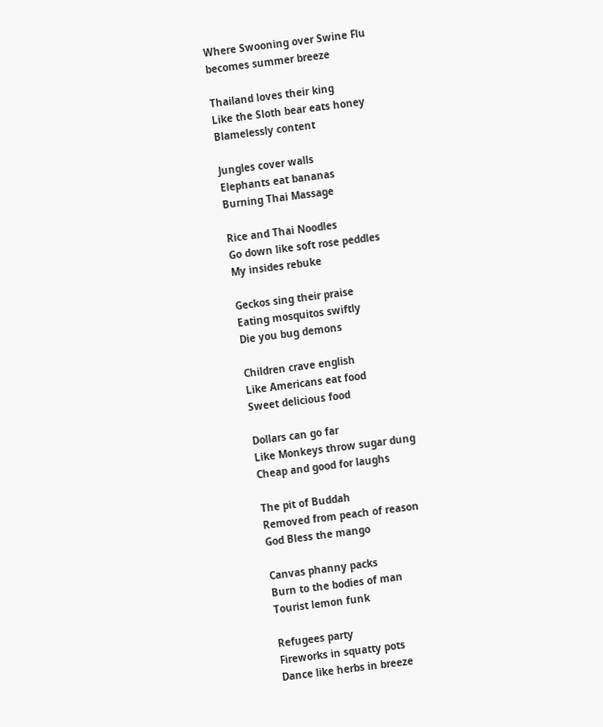Where Swooning over Swine Flu
becomes summer breeze

Thailand loves their king
Like the Sloth bear eats honey
Blamelessly content

Jungles cover walls
Elephants eat bananas
Burning Thai Massage

Rice and Thai Noodles
Go down like soft rose peddles
My insides rebuke

Geckos sing their praise
Eating mosquitos swiftly
Die you bug demons

Children crave english
Like Americans eat food
Sweet delicious food

Dollars can go far
Like Monkeys throw sugar dung
Cheap and good for laughs

The pit of Buddah
Removed from peach of reason
God Bless the mango

Canvas phanny packs
Burn to the bodies of man
Tourist lemon funk

Refugees party
Fireworks in squatty pots
Dance like herbs in breeze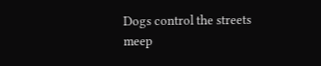Dogs control the streets
meep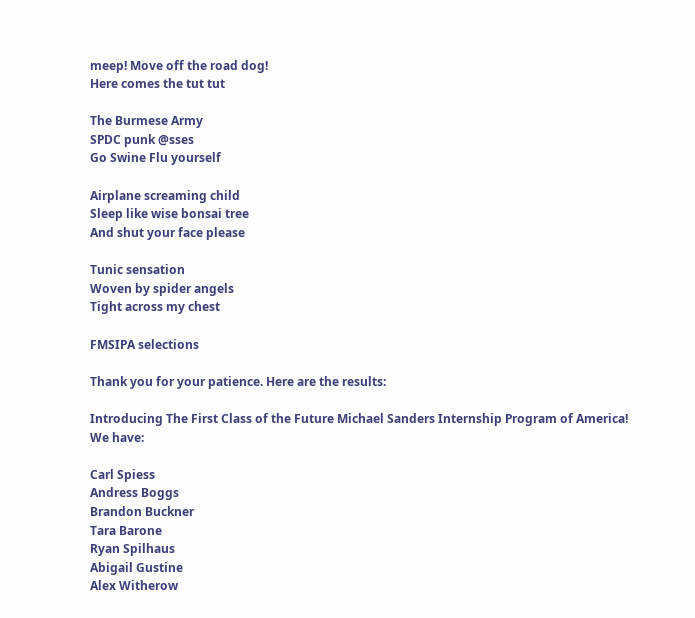meep! Move off the road dog!
Here comes the tut tut

The Burmese Army
SPDC punk @sses
Go Swine Flu yourself

Airplane screaming child
Sleep like wise bonsai tree
And shut your face please

Tunic sensation
Woven by spider angels
Tight across my chest

FMSIPA selections

Thank you for your patience. Here are the results:

Introducing The First Class of the Future Michael Sanders Internship Program of America! We have:

Carl Spiess
Andress Boggs
Brandon Buckner
Tara Barone
Ryan Spilhaus
Abigail Gustine
Alex Witherow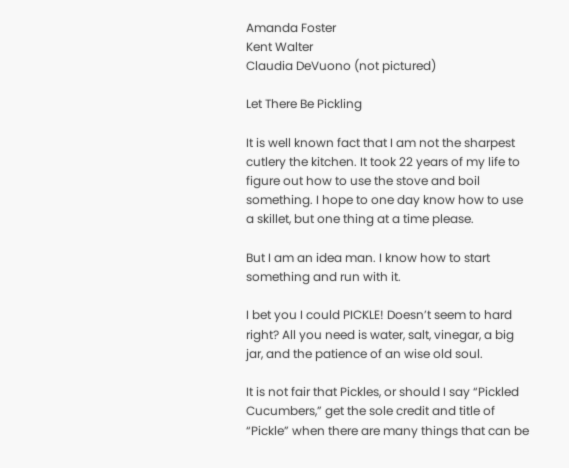Amanda Foster
Kent Walter
Claudia DeVuono (not pictured)

Let There Be Pickling

It is well known fact that I am not the sharpest cutlery the kitchen. It took 22 years of my life to figure out how to use the stove and boil something. I hope to one day know how to use a skillet, but one thing at a time please.

But I am an idea man. I know how to start something and run with it.

I bet you I could PICKLE! Doesn’t seem to hard right? All you need is water, salt, vinegar, a big jar, and the patience of an wise old soul.

It is not fair that Pickles, or should I say “Pickled Cucumbers,” get the sole credit and title of “Pickle” when there are many things that can be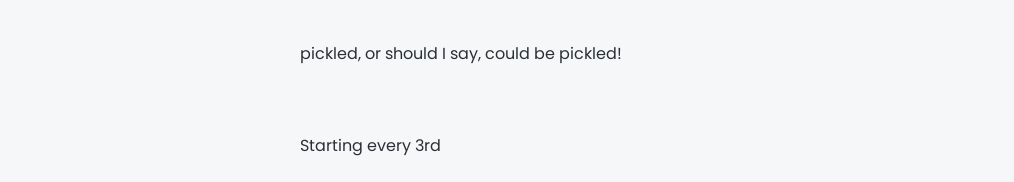pickled, or should I say, could be pickled!



Starting every 3rd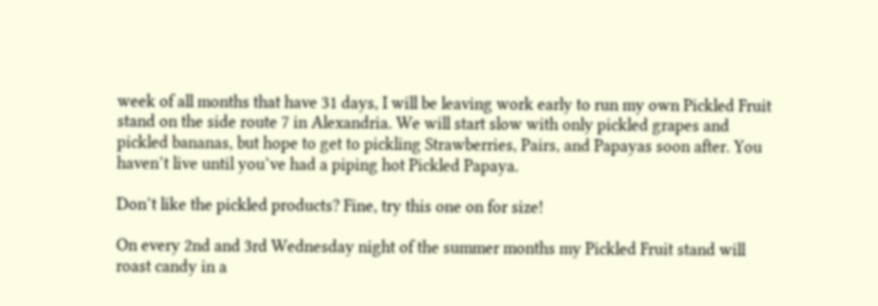week of all months that have 31 days, I will be leaving work early to run my own Pickled Fruit stand on the side route 7 in Alexandria. We will start slow with only pickled grapes and pickled bananas, but hope to get to pickling Strawberries, Pairs, and Papayas soon after. You haven’t live until you’ve had a piping hot Pickled Papaya.

Don’t like the pickled products? Fine, try this one on for size!

On every 2nd and 3rd Wednesday night of the summer months my Pickled Fruit stand will roast candy in a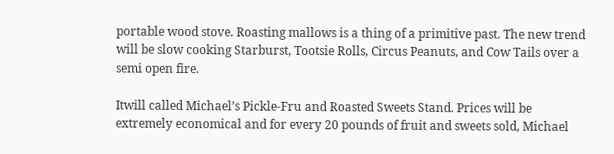portable wood stove. Roasting mallows is a thing of a primitive past. The new trend will be slow cooking Starburst, Tootsie Rolls, Circus Peanuts, and Cow Tails over a semi open fire.

Itwill called Michael’s Pickle-Fru and Roasted Sweets Stand. Prices will be extremely economical and for every 20 pounds of fruit and sweets sold, Michael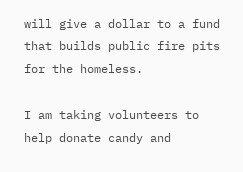will give a dollar to a fund that builds public fire pits for the homeless.

I am taking volunteers to help donate candy and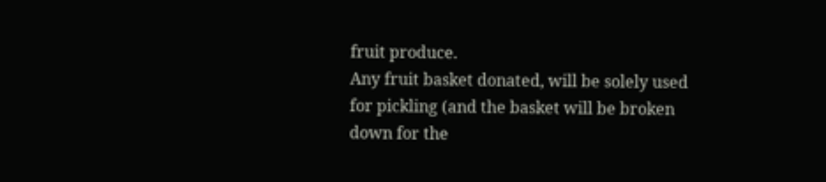fruit produce.
Any fruit basket donated, will be solely used for pickling (and the basket will be broken down for the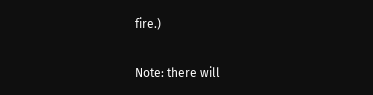fire.)

Note: there will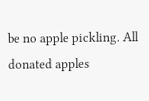be no apple pickling. All donated apples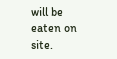will be eaten on site.